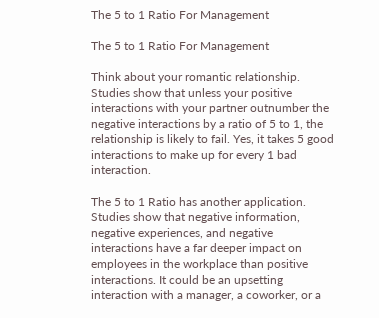The 5 to 1 Ratio For Management

The 5 to 1 Ratio For Management

Think about your romantic relationship. Studies show that unless your positive interactions with your partner outnumber the negative interactions by a ratio of 5 to 1, the relationship is likely to fail. Yes, it takes 5 good interactions to make up for every 1 bad interaction.

The 5 to 1 Ratio has another application. Studies show that negative information, negative experiences, and negative interactions have a far deeper impact on employees in the workplace than positive interactions. It could be an upsetting interaction with a manager, a coworker, or a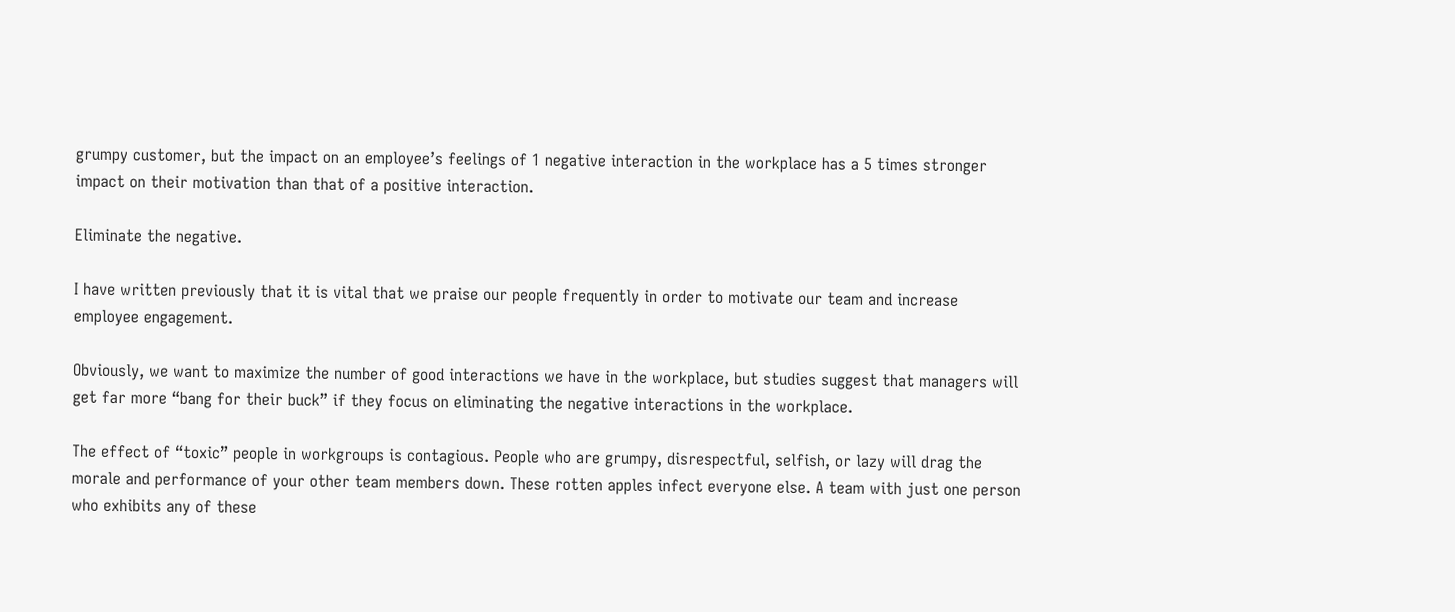grumpy customer, but the impact on an employee’s feelings of 1 negative interaction in the workplace has a 5 times stronger impact on their motivation than that of a positive interaction.

Eliminate the negative.

I have written previously that it is vital that we praise our people frequently in order to motivate our team and increase employee engagement.

Obviously, we want to maximize the number of good interactions we have in the workplace, but studies suggest that managers will get far more “bang for their buck” if they focus on eliminating the negative interactions in the workplace.

The effect of “toxic” people in workgroups is contagious. People who are grumpy, disrespectful, selfish, or lazy will drag the morale and performance of your other team members down. These rotten apples infect everyone else. A team with just one person who exhibits any of these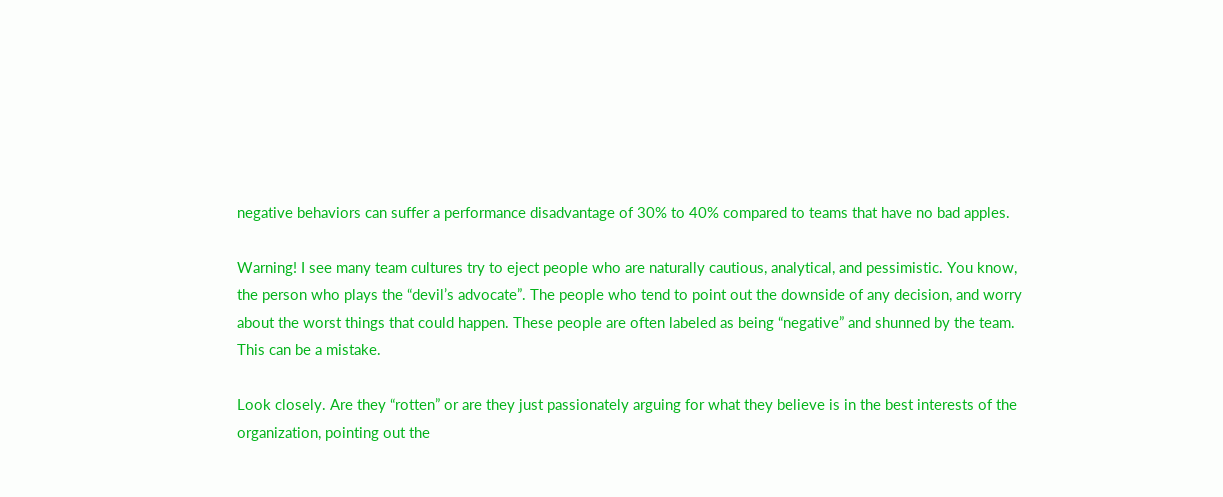negative behaviors can suffer a performance disadvantage of 30% to 40% compared to teams that have no bad apples.

Warning! I see many team cultures try to eject people who are naturally cautious, analytical, and pessimistic. You know, the person who plays the “devil’s advocate”. The people who tend to point out the downside of any decision, and worry about the worst things that could happen. These people are often labeled as being “negative” and shunned by the team. This can be a mistake.

Look closely. Are they “rotten” or are they just passionately arguing for what they believe is in the best interests of the organization, pointing out the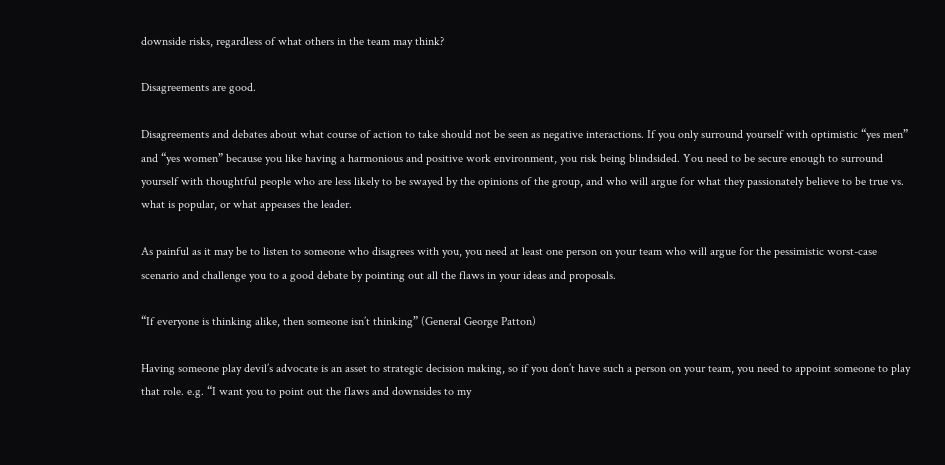downside risks, regardless of what others in the team may think?

Disagreements are good.

Disagreements and debates about what course of action to take should not be seen as negative interactions. If you only surround yourself with optimistic “yes men” and “yes women” because you like having a harmonious and positive work environment, you risk being blindsided. You need to be secure enough to surround yourself with thoughtful people who are less likely to be swayed by the opinions of the group, and who will argue for what they passionately believe to be true vs. what is popular, or what appeases the leader.

As painful as it may be to listen to someone who disagrees with you, you need at least one person on your team who will argue for the pessimistic worst-case scenario and challenge you to a good debate by pointing out all the flaws in your ideas and proposals.

“If everyone is thinking alike, then someone isn’t thinking” (General George Patton)

Having someone play devil’s advocate is an asset to strategic decision making, so if you don’t have such a person on your team, you need to appoint someone to play that role. e.g. “I want you to point out the flaws and downsides to my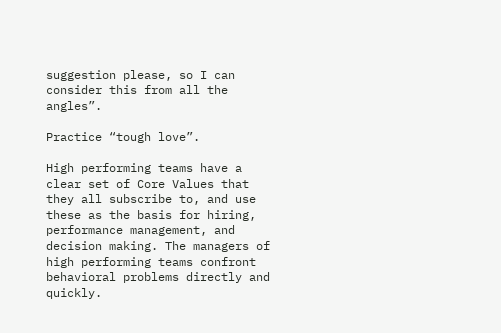suggestion please, so I can consider this from all the angles”.

Practice “tough love”.

High performing teams have a clear set of Core Values that they all subscribe to, and use these as the basis for hiring, performance management, and decision making. The managers of high performing teams confront behavioral problems directly and quickly.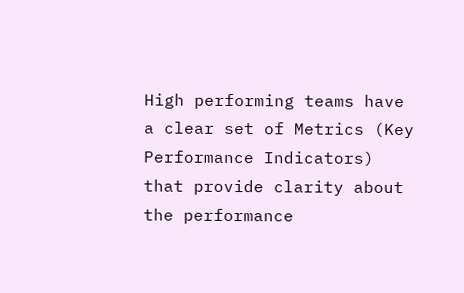High performing teams have a clear set of Metrics (Key Performance Indicators) that provide clarity about the performance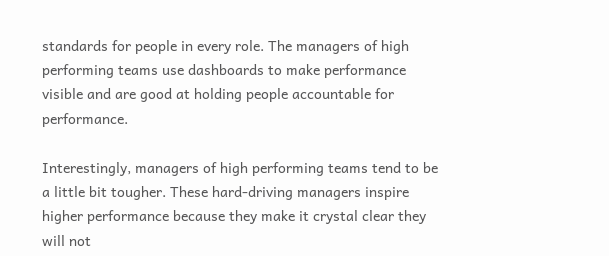standards for people in every role. The managers of high performing teams use dashboards to make performance visible and are good at holding people accountable for performance.

Interestingly, managers of high performing teams tend to be a little bit tougher. These hard-driving managers inspire higher performance because they make it crystal clear they will not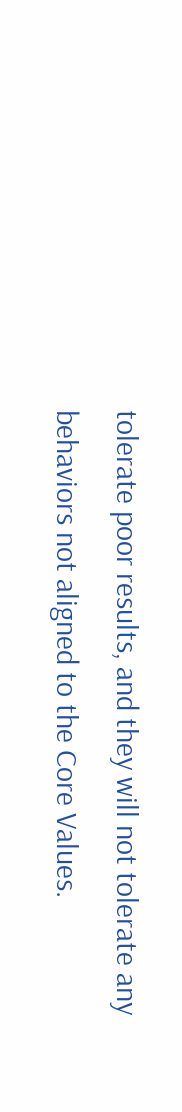tolerate poor results, and they will not tolerate any behaviors not aligned to the Core Values.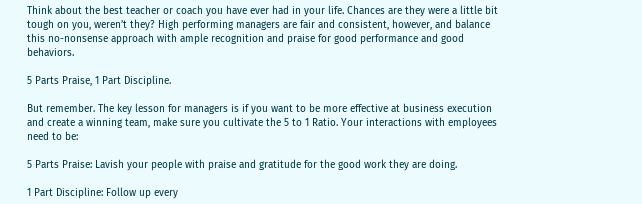Think about the best teacher or coach you have ever had in your life. Chances are they were a little bit tough on you, weren’t they? High performing managers are fair and consistent, however, and balance this no-nonsense approach with ample recognition and praise for good performance and good behaviors.

5 Parts Praise, 1 Part Discipline.

But remember. The key lesson for managers is if you want to be more effective at business execution and create a winning team, make sure you cultivate the 5 to 1 Ratio. Your interactions with employees need to be:

5 Parts Praise: Lavish your people with praise and gratitude for the good work they are doing.

1 Part Discipline: Follow up every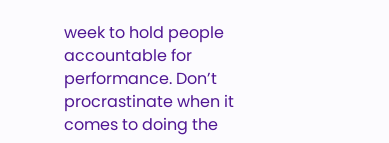week to hold people accountable for performance. Don’t procrastinate when it comes to doing the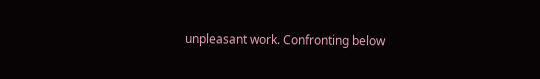unpleasant work. Confronting below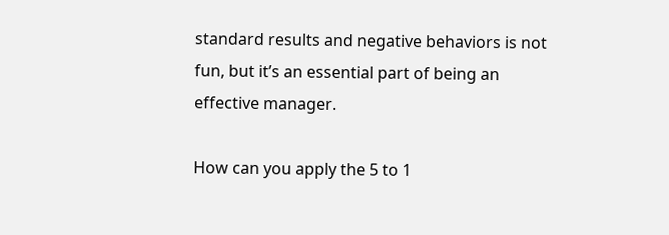standard results and negative behaviors is not fun, but it’s an essential part of being an effective manager.

How can you apply the 5 to 1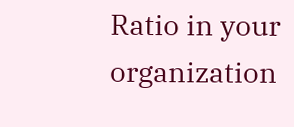Ratio in your organization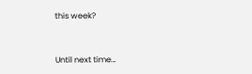this week?


Until next time…